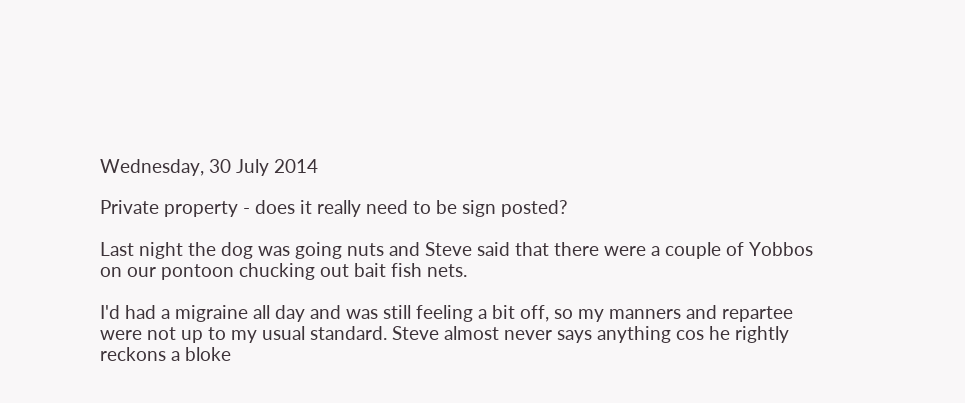Wednesday, 30 July 2014

Private property - does it really need to be sign posted?

Last night the dog was going nuts and Steve said that there were a couple of Yobbos on our pontoon chucking out bait fish nets.

I'd had a migraine all day and was still feeling a bit off, so my manners and repartee were not up to my usual standard. Steve almost never says anything cos he rightly reckons a bloke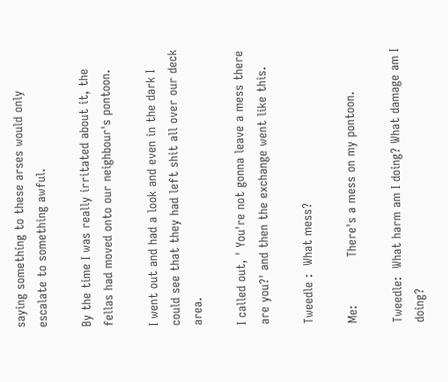saying something to these arses would only escalate to something awful.

By the time I was really irritated about it, the fellas had moved onto our neighbour's pontoon.

I went out and had a look and even in the dark I could see that they had left shit all over our deck area.

I called out, ' You're not gonna leave a mess there are you?' and then the exchange went like this.

Tweedle :  What mess?

Me:            There's a mess on my pontoon.

Tweedle:  What harm am I doing? What damage am I doing?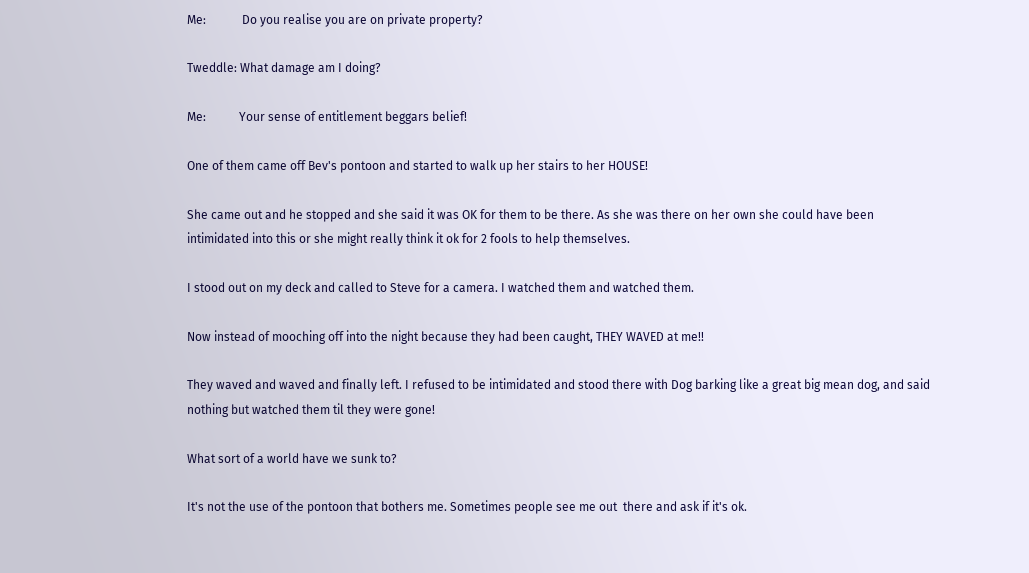Me:            Do you realise you are on private property?

Tweddle: What damage am I doing?

Me:           Your sense of entitlement beggars belief!

One of them came off Bev's pontoon and started to walk up her stairs to her HOUSE!

She came out and he stopped and she said it was OK for them to be there. As she was there on her own she could have been intimidated into this or she might really think it ok for 2 fools to help themselves.

I stood out on my deck and called to Steve for a camera. I watched them and watched them.

Now instead of mooching off into the night because they had been caught, THEY WAVED at me!!

They waved and waved and finally left. I refused to be intimidated and stood there with Dog barking like a great big mean dog, and said nothing but watched them til they were gone!

What sort of a world have we sunk to?

It's not the use of the pontoon that bothers me. Sometimes people see me out  there and ask if it's ok.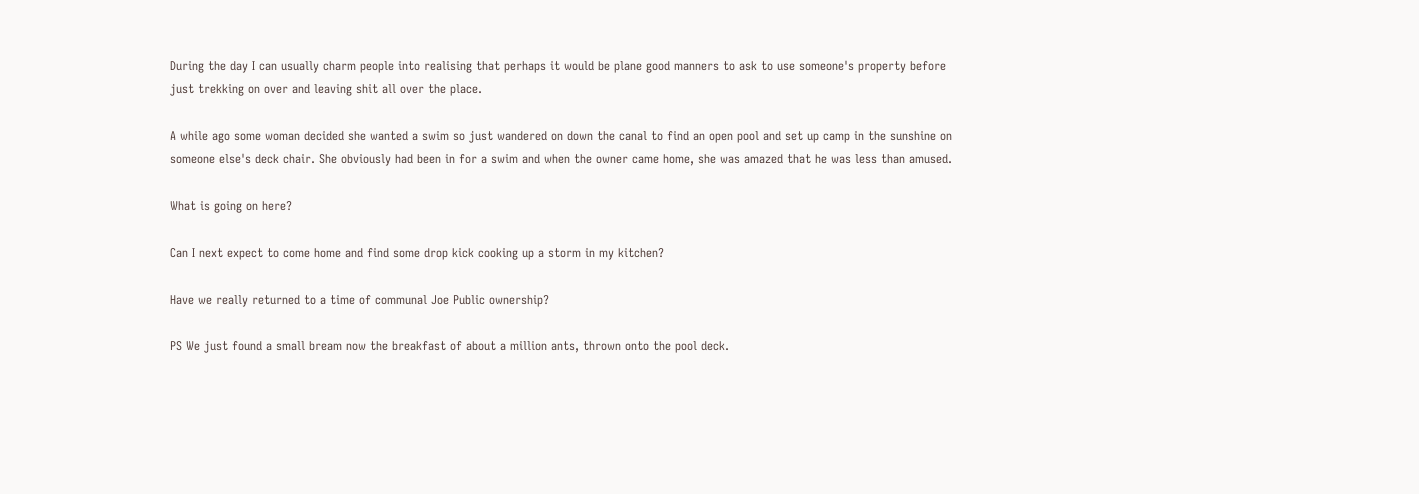During the day I can usually charm people into realising that perhaps it would be plane good manners to ask to use someone's property before just trekking on over and leaving shit all over the place.

A while ago some woman decided she wanted a swim so just wandered on down the canal to find an open pool and set up camp in the sunshine on someone else's deck chair. She obviously had been in for a swim and when the owner came home, she was amazed that he was less than amused.

What is going on here?

Can I next expect to come home and find some drop kick cooking up a storm in my kitchen?

Have we really returned to a time of communal Joe Public ownership?

PS We just found a small bream now the breakfast of about a million ants, thrown onto the pool deck.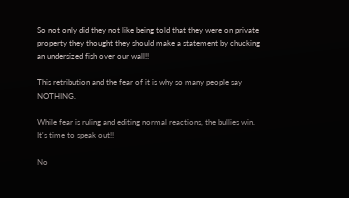So not only did they not like being told that they were on private property they thought they should make a statement by chucking an undersized fish over our wall!!

This retribution and the fear of it is why so many people say NOTHING.

While fear is ruling and editing normal reactions, the bullies win. It's time to speak out!!

No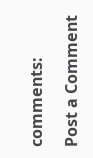comments:

Post a Comment